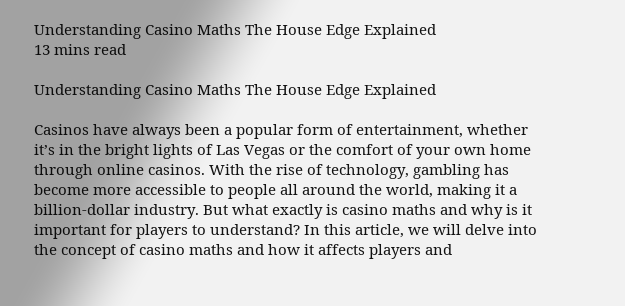Understanding Casino Maths The House Edge Explained
13 mins read

Understanding Casino Maths The House Edge Explained

Casinos have always been a popular form of entertainment, whether it’s in the bright lights of Las Vegas or the comfort of your own home through online casinos. With the rise of technology, gambling has become more accessible to people all around the world, making it a billion-dollar industry. But what exactly is casino maths and why is it important for players to understand? In this article, we will delve into the concept of casino maths and how it affects players and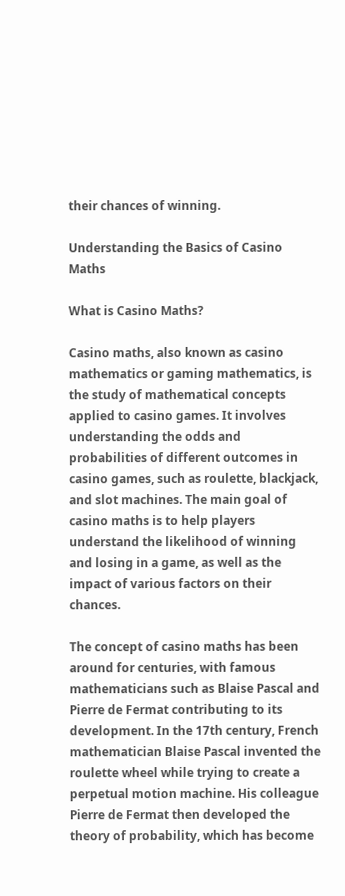their chances of winning.

Understanding the Basics of Casino Maths

What is Casino Maths?

Casino maths, also known as casino mathematics or gaming mathematics, is the study of mathematical concepts applied to casino games. It involves understanding the odds and probabilities of different outcomes in casino games, such as roulette, blackjack, and slot machines. The main goal of casino maths is to help players understand the likelihood of winning and losing in a game, as well as the impact of various factors on their chances.

The concept of casino maths has been around for centuries, with famous mathematicians such as Blaise Pascal and Pierre de Fermat contributing to its development. In the 17th century, French mathematician Blaise Pascal invented the roulette wheel while trying to create a perpetual motion machine. His colleague Pierre de Fermat then developed the theory of probability, which has become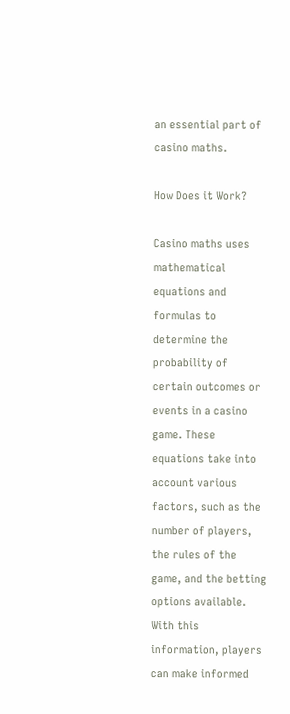an essential part of casino maths.

How Does it Work?

Casino maths uses mathematical equations and formulas to determine the probability of certain outcomes or events in a casino game. These equations take into account various factors, such as the number of players, the rules of the game, and the betting options available. With this information, players can make informed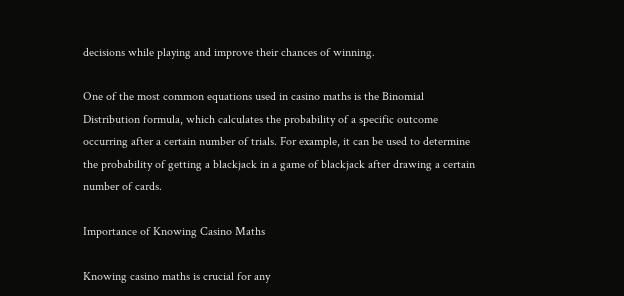decisions while playing and improve their chances of winning.

One of the most common equations used in casino maths is the Binomial Distribution formula, which calculates the probability of a specific outcome occurring after a certain number of trials. For example, it can be used to determine the probability of getting a blackjack in a game of blackjack after drawing a certain number of cards.

Importance of Knowing Casino Maths

Knowing casino maths is crucial for any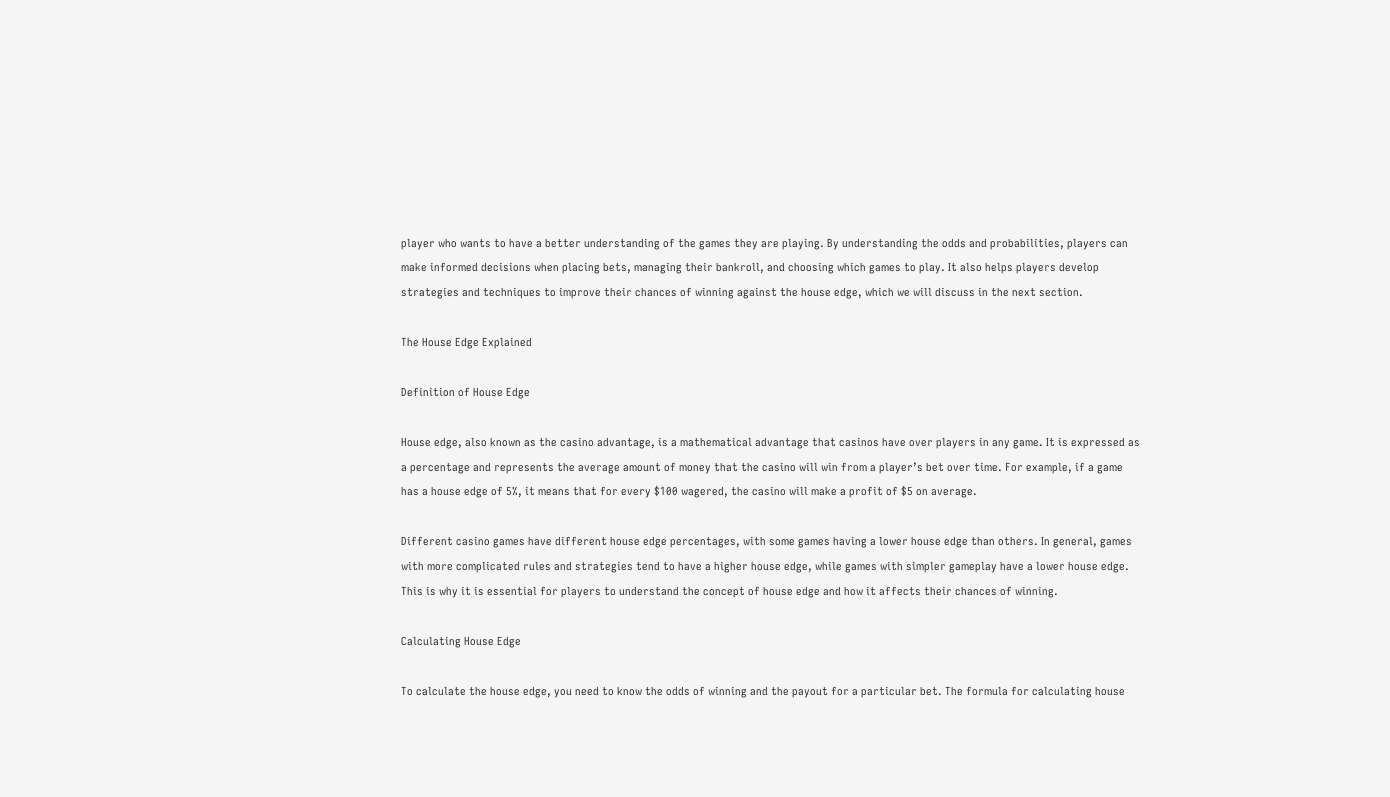player who wants to have a better understanding of the games they are playing. By understanding the odds and probabilities, players can make informed decisions when placing bets, managing their bankroll, and choosing which games to play. It also helps players develop strategies and techniques to improve their chances of winning against the house edge, which we will discuss in the next section.

The House Edge Explained

Definition of House Edge

House edge, also known as the casino advantage, is a mathematical advantage that casinos have over players in any game. It is expressed as a percentage and represents the average amount of money that the casino will win from a player’s bet over time. For example, if a game has a house edge of 5%, it means that for every $100 wagered, the casino will make a profit of $5 on average.

Different casino games have different house edge percentages, with some games having a lower house edge than others. In general, games with more complicated rules and strategies tend to have a higher house edge, while games with simpler gameplay have a lower house edge. This is why it is essential for players to understand the concept of house edge and how it affects their chances of winning.

Calculating House Edge

To calculate the house edge, you need to know the odds of winning and the payout for a particular bet. The formula for calculating house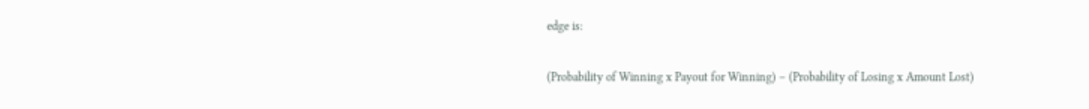edge is:

(Probability of Winning x Payout for Winning) – (Probability of Losing x Amount Lost)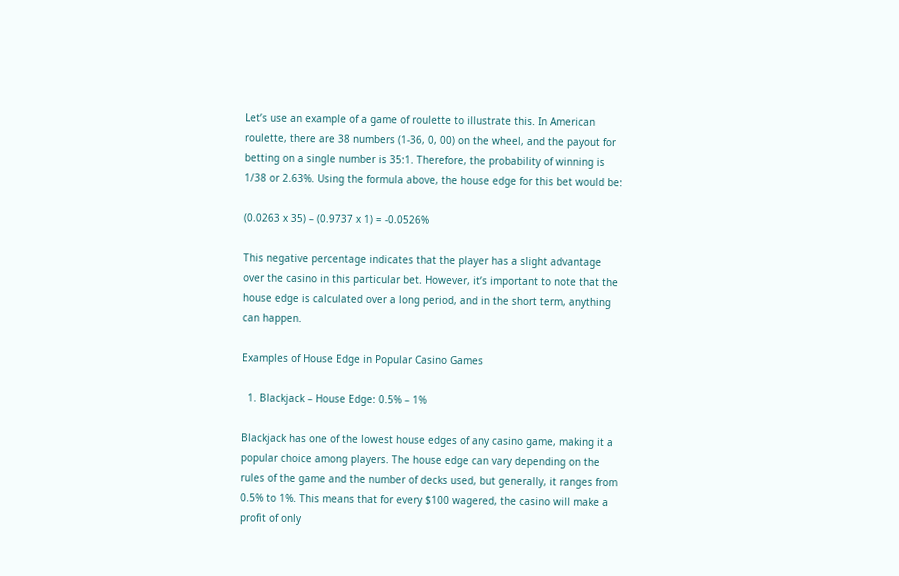Let’s use an example of a game of roulette to illustrate this. In American roulette, there are 38 numbers (1-36, 0, 00) on the wheel, and the payout for betting on a single number is 35:1. Therefore, the probability of winning is 1/38 or 2.63%. Using the formula above, the house edge for this bet would be:

(0.0263 x 35) – (0.9737 x 1) = -0.0526%

This negative percentage indicates that the player has a slight advantage over the casino in this particular bet. However, it’s important to note that the house edge is calculated over a long period, and in the short term, anything can happen.

Examples of House Edge in Popular Casino Games

  1. Blackjack – House Edge: 0.5% – 1%

Blackjack has one of the lowest house edges of any casino game, making it a popular choice among players. The house edge can vary depending on the rules of the game and the number of decks used, but generally, it ranges from 0.5% to 1%. This means that for every $100 wagered, the casino will make a profit of only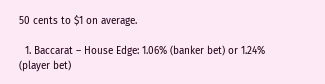50 cents to $1 on average.

  1. Baccarat – House Edge: 1.06% (banker bet) or 1.24% (player bet)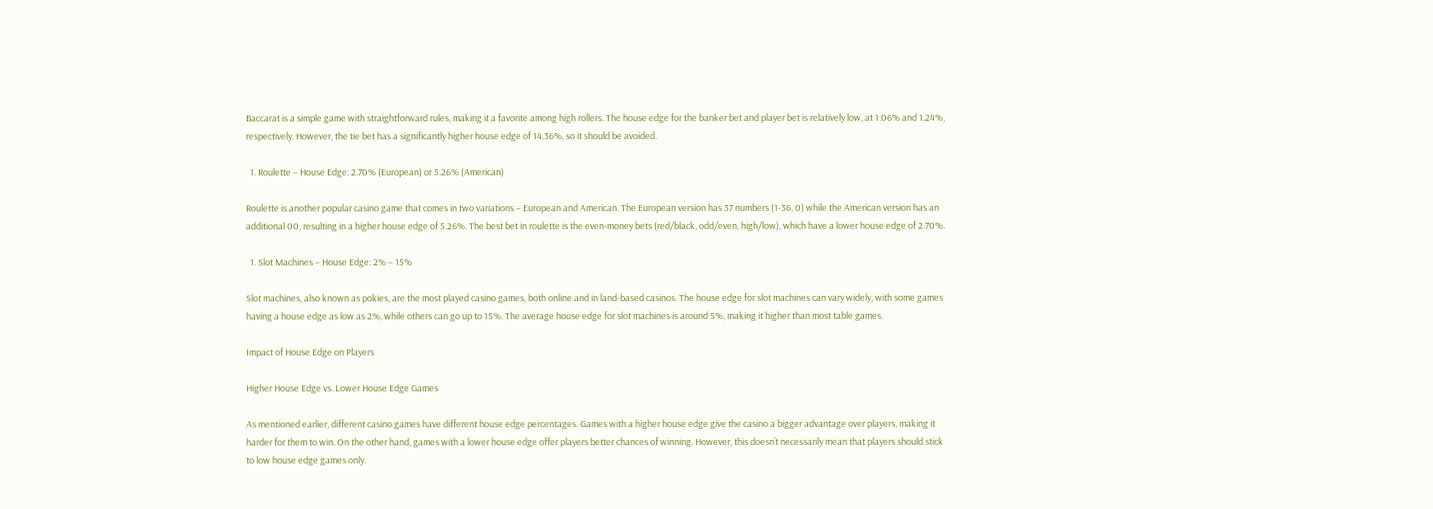Baccarat is a simple game with straightforward rules, making it a favorite among high rollers. The house edge for the banker bet and player bet is relatively low, at 1.06% and 1.24%, respectively. However, the tie bet has a significantly higher house edge of 14.36%, so it should be avoided.

  1. Roulette – House Edge: 2.70% (European) or 5.26% (American)

Roulette is another popular casino game that comes in two variations – European and American. The European version has 37 numbers (1-36, 0) while the American version has an additional 00, resulting in a higher house edge of 5.26%. The best bet in roulette is the even-money bets (red/black, odd/even, high/low), which have a lower house edge of 2.70%.

  1. Slot Machines – House Edge: 2% – 15%

Slot machines, also known as pokies, are the most played casino games, both online and in land-based casinos. The house edge for slot machines can vary widely, with some games having a house edge as low as 2%, while others can go up to 15%. The average house edge for slot machines is around 5%, making it higher than most table games.

Impact of House Edge on Players

Higher House Edge vs. Lower House Edge Games

As mentioned earlier, different casino games have different house edge percentages. Games with a higher house edge give the casino a bigger advantage over players, making it harder for them to win. On the other hand, games with a lower house edge offer players better chances of winning. However, this doesn’t necessarily mean that players should stick to low house edge games only.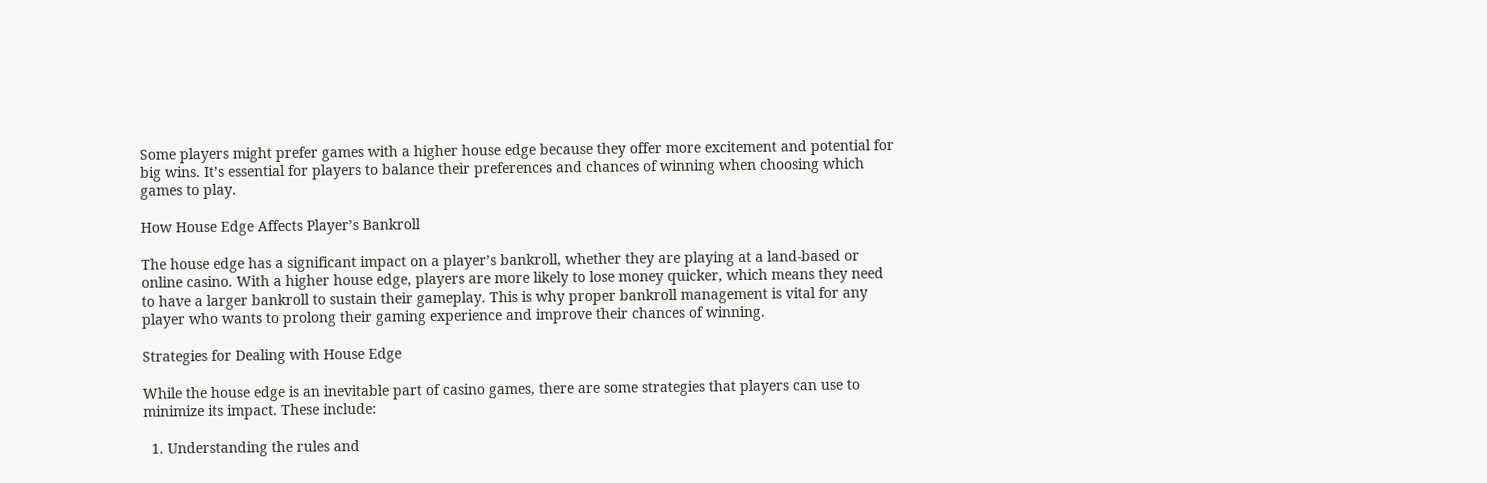Some players might prefer games with a higher house edge because they offer more excitement and potential for big wins. It’s essential for players to balance their preferences and chances of winning when choosing which games to play.

How House Edge Affects Player’s Bankroll

The house edge has a significant impact on a player’s bankroll, whether they are playing at a land-based or online casino. With a higher house edge, players are more likely to lose money quicker, which means they need to have a larger bankroll to sustain their gameplay. This is why proper bankroll management is vital for any player who wants to prolong their gaming experience and improve their chances of winning.

Strategies for Dealing with House Edge

While the house edge is an inevitable part of casino games, there are some strategies that players can use to minimize its impact. These include:

  1. Understanding the rules and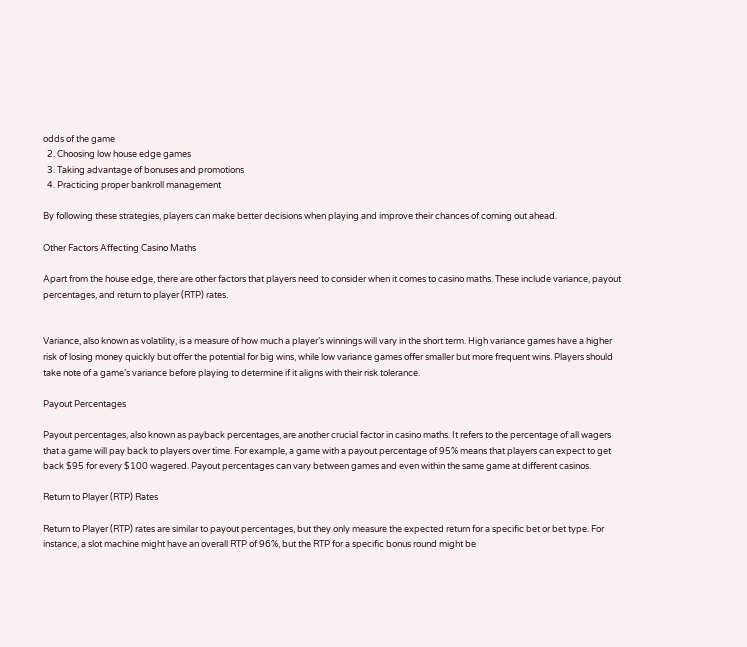odds of the game
  2. Choosing low house edge games
  3. Taking advantage of bonuses and promotions
  4. Practicing proper bankroll management

By following these strategies, players can make better decisions when playing and improve their chances of coming out ahead.

Other Factors Affecting Casino Maths

Apart from the house edge, there are other factors that players need to consider when it comes to casino maths. These include variance, payout percentages, and return to player (RTP) rates.


Variance, also known as volatility, is a measure of how much a player’s winnings will vary in the short term. High variance games have a higher risk of losing money quickly but offer the potential for big wins, while low variance games offer smaller but more frequent wins. Players should take note of a game’s variance before playing to determine if it aligns with their risk tolerance.

Payout Percentages

Payout percentages, also known as payback percentages, are another crucial factor in casino maths. It refers to the percentage of all wagers that a game will pay back to players over time. For example, a game with a payout percentage of 95% means that players can expect to get back $95 for every $100 wagered. Payout percentages can vary between games and even within the same game at different casinos.

Return to Player (RTP) Rates

Return to Player (RTP) rates are similar to payout percentages, but they only measure the expected return for a specific bet or bet type. For instance, a slot machine might have an overall RTP of 96%, but the RTP for a specific bonus round might be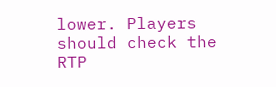lower. Players should check the RTP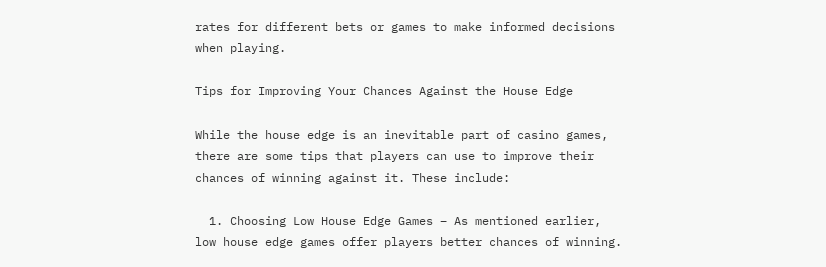rates for different bets or games to make informed decisions when playing.

Tips for Improving Your Chances Against the House Edge

While the house edge is an inevitable part of casino games, there are some tips that players can use to improve their chances of winning against it. These include:

  1. Choosing Low House Edge Games – As mentioned earlier, low house edge games offer players better chances of winning.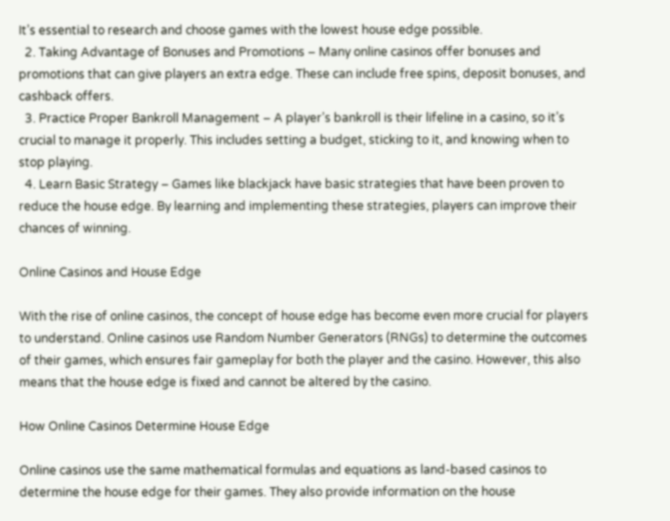It’s essential to research and choose games with the lowest house edge possible.
  2. Taking Advantage of Bonuses and Promotions – Many online casinos offer bonuses and promotions that can give players an extra edge. These can include free spins, deposit bonuses, and cashback offers.
  3. Practice Proper Bankroll Management – A player’s bankroll is their lifeline in a casino, so it’s crucial to manage it properly. This includes setting a budget, sticking to it, and knowing when to stop playing.
  4. Learn Basic Strategy – Games like blackjack have basic strategies that have been proven to reduce the house edge. By learning and implementing these strategies, players can improve their chances of winning.

Online Casinos and House Edge

With the rise of online casinos, the concept of house edge has become even more crucial for players to understand. Online casinos use Random Number Generators (RNGs) to determine the outcomes of their games, which ensures fair gameplay for both the player and the casino. However, this also means that the house edge is fixed and cannot be altered by the casino.

How Online Casinos Determine House Edge

Online casinos use the same mathematical formulas and equations as land-based casinos to determine the house edge for their games. They also provide information on the house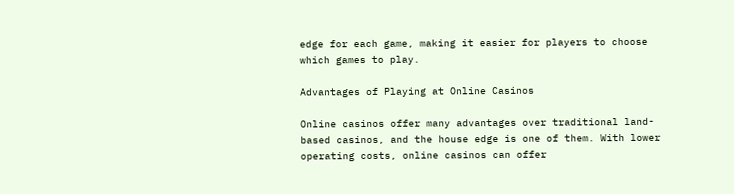edge for each game, making it easier for players to choose which games to play.

Advantages of Playing at Online Casinos

Online casinos offer many advantages over traditional land-based casinos, and the house edge is one of them. With lower operating costs, online casinos can offer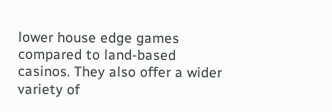lower house edge games compared to land-based casinos. They also offer a wider variety of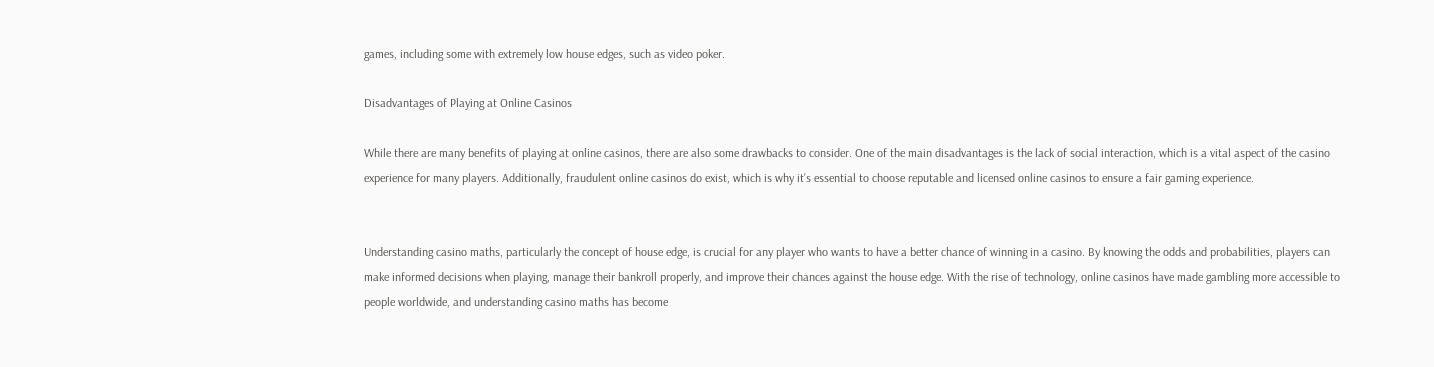games, including some with extremely low house edges, such as video poker.

Disadvantages of Playing at Online Casinos

While there are many benefits of playing at online casinos, there are also some drawbacks to consider. One of the main disadvantages is the lack of social interaction, which is a vital aspect of the casino experience for many players. Additionally, fraudulent online casinos do exist, which is why it’s essential to choose reputable and licensed online casinos to ensure a fair gaming experience.


Understanding casino maths, particularly the concept of house edge, is crucial for any player who wants to have a better chance of winning in a casino. By knowing the odds and probabilities, players can make informed decisions when playing, manage their bankroll properly, and improve their chances against the house edge. With the rise of technology, online casinos have made gambling more accessible to people worldwide, and understanding casino maths has become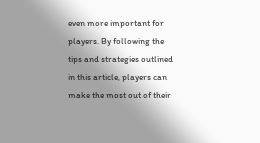even more important for players. By following the tips and strategies outlined in this article, players can make the most out of their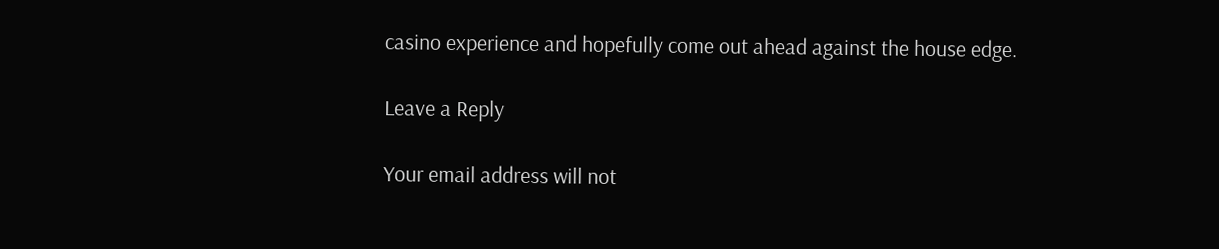casino experience and hopefully come out ahead against the house edge.

Leave a Reply

Your email address will not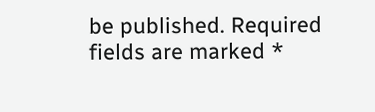be published. Required fields are marked *